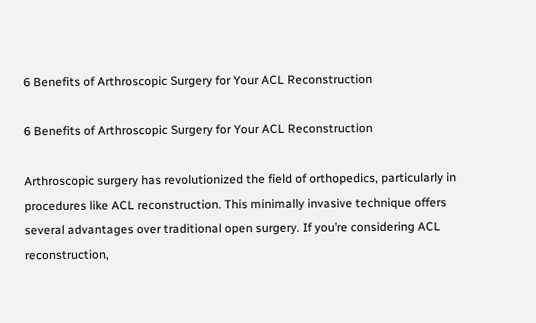6 Benefits of Arthroscopic Surgery for Your ACL Reconstruction

6 Benefits of Arthroscopic Surgery for Your ACL Reconstruction

Arthroscopic surgery has revolutionized the field of orthopedics, particularly in procedures like ACL reconstruction. This minimally invasive technique offers several advantages over traditional open surgery. If you’re considering ACL reconstruction,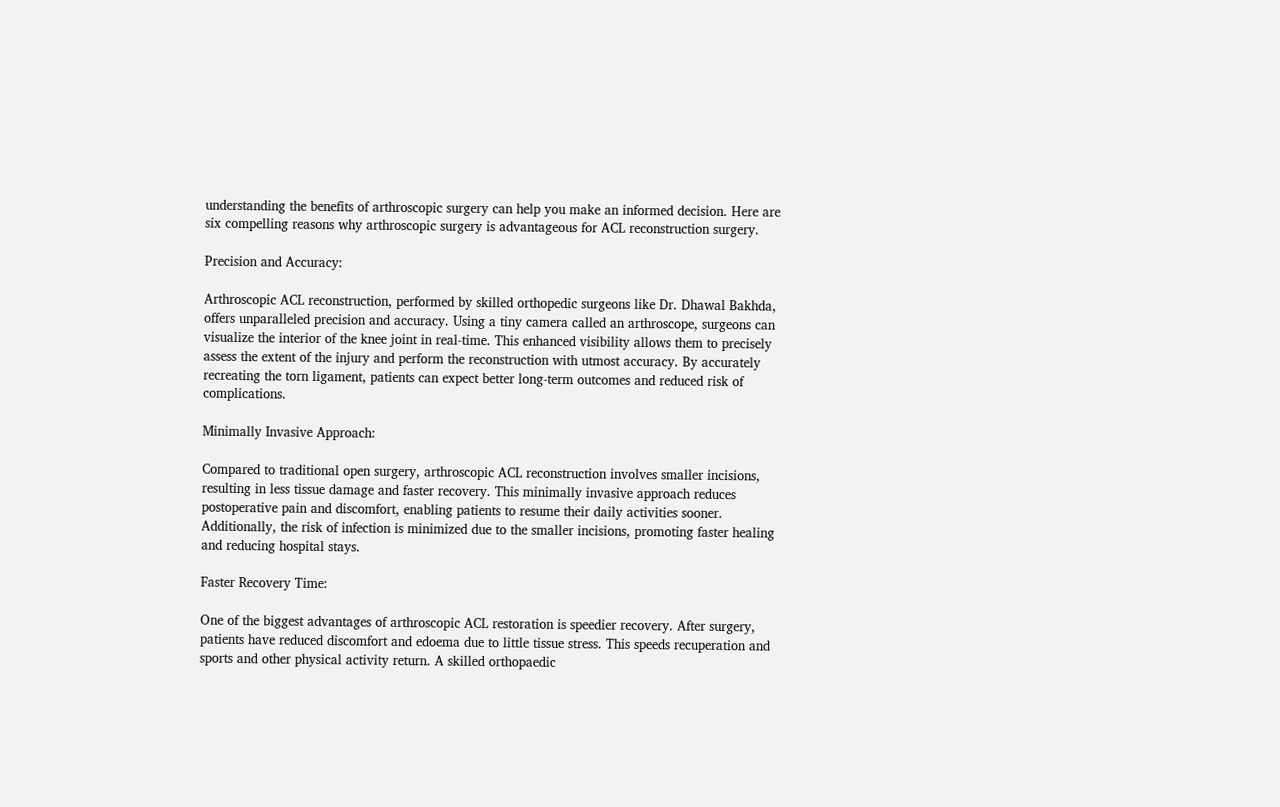understanding the benefits of arthroscopic surgery can help you make an informed decision. Here are six compelling reasons why arthroscopic surgery is advantageous for ACL reconstruction surgery.

Precision and Accuracy:

Arthroscopic ACL reconstruction, performed by skilled orthopedic surgeons like Dr. Dhawal Bakhda, offers unparalleled precision and accuracy. Using a tiny camera called an arthroscope, surgeons can visualize the interior of the knee joint in real-time. This enhanced visibility allows them to precisely assess the extent of the injury and perform the reconstruction with utmost accuracy. By accurately recreating the torn ligament, patients can expect better long-term outcomes and reduced risk of complications.

Minimally Invasive Approach:

Compared to traditional open surgery, arthroscopic ACL reconstruction involves smaller incisions, resulting in less tissue damage and faster recovery. This minimally invasive approach reduces postoperative pain and discomfort, enabling patients to resume their daily activities sooner. Additionally, the risk of infection is minimized due to the smaller incisions, promoting faster healing and reducing hospital stays.

Faster Recovery Time:

One of the biggest advantages of arthroscopic ACL restoration is speedier recovery. After surgery, patients have reduced discomfort and edoema due to little tissue stress. This speeds recuperation and sports and other physical activity return. A skilled orthopaedic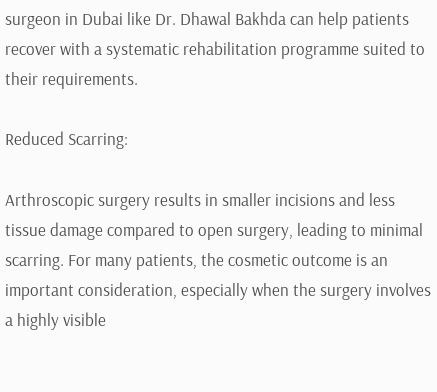surgeon in Dubai like Dr. Dhawal Bakhda can help patients recover with a systematic rehabilitation programme suited to their requirements.

Reduced Scarring:

Arthroscopic surgery results in smaller incisions and less tissue damage compared to open surgery, leading to minimal scarring. For many patients, the cosmetic outcome is an important consideration, especially when the surgery involves a highly visible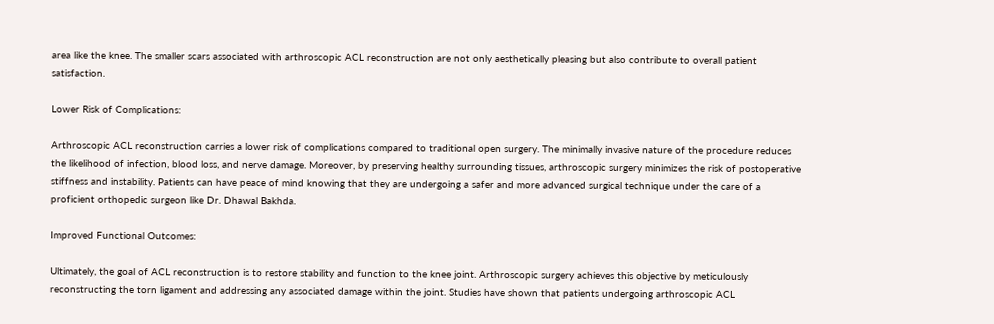area like the knee. The smaller scars associated with arthroscopic ACL reconstruction are not only aesthetically pleasing but also contribute to overall patient satisfaction.

Lower Risk of Complications:

Arthroscopic ACL reconstruction carries a lower risk of complications compared to traditional open surgery. The minimally invasive nature of the procedure reduces the likelihood of infection, blood loss, and nerve damage. Moreover, by preserving healthy surrounding tissues, arthroscopic surgery minimizes the risk of postoperative stiffness and instability. Patients can have peace of mind knowing that they are undergoing a safer and more advanced surgical technique under the care of a proficient orthopedic surgeon like Dr. Dhawal Bakhda.

Improved Functional Outcomes:

Ultimately, the goal of ACL reconstruction is to restore stability and function to the knee joint. Arthroscopic surgery achieves this objective by meticulously reconstructing the torn ligament and addressing any associated damage within the joint. Studies have shown that patients undergoing arthroscopic ACL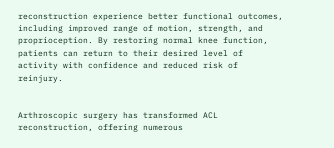reconstruction experience better functional outcomes, including improved range of motion, strength, and proprioception. By restoring normal knee function, patients can return to their desired level of activity with confidence and reduced risk of reinjury.


Arthroscopic surgery has transformed ACL reconstruction, offering numerous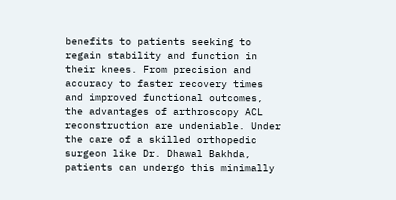benefits to patients seeking to regain stability and function in their knees. From precision and accuracy to faster recovery times and improved functional outcomes, the advantages of arthroscopy ACL reconstruction are undeniable. Under the care of a skilled orthopedic surgeon like Dr. Dhawal Bakhda, patients can undergo this minimally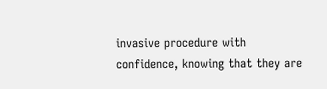invasive procedure with confidence, knowing that they are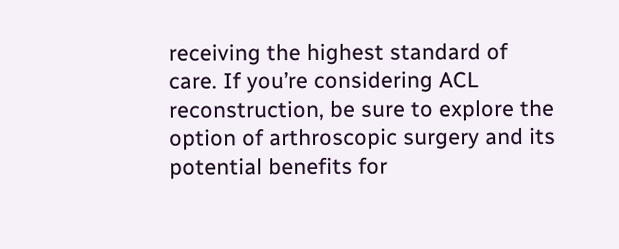receiving the highest standard of care. If you’re considering ACL reconstruction, be sure to explore the option of arthroscopic surgery and its potential benefits for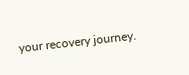your recovery journey.